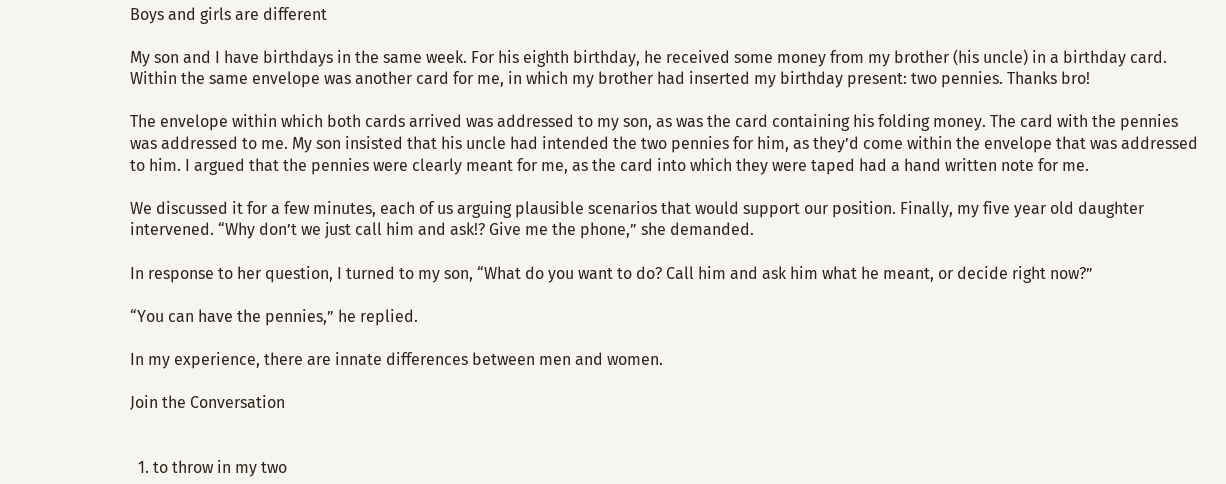Boys and girls are different

My son and I have birthdays in the same week. For his eighth birthday, he received some money from my brother (his uncle) in a birthday card. Within the same envelope was another card for me, in which my brother had inserted my birthday present: two pennies. Thanks bro!

The envelope within which both cards arrived was addressed to my son, as was the card containing his folding money. The card with the pennies was addressed to me. My son insisted that his uncle had intended the two pennies for him, as they’d come within the envelope that was addressed to him. I argued that the pennies were clearly meant for me, as the card into which they were taped had a hand written note for me.

We discussed it for a few minutes, each of us arguing plausible scenarios that would support our position. Finally, my five year old daughter intervened. “Why don’t we just call him and ask!? Give me the phone,” she demanded.

In response to her question, I turned to my son, “What do you want to do? Call him and ask him what he meant, or decide right now?”

“You can have the pennies,” he replied.

In my experience, there are innate differences between men and women.

Join the Conversation


  1. to throw in my two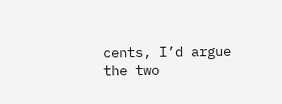cents, I’d argue the two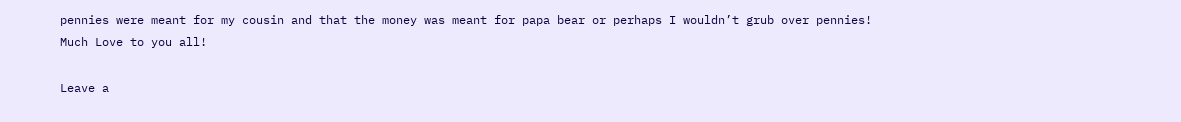pennies were meant for my cousin and that the money was meant for papa bear or perhaps I wouldn’t grub over pennies! Much Love to you all!

Leave a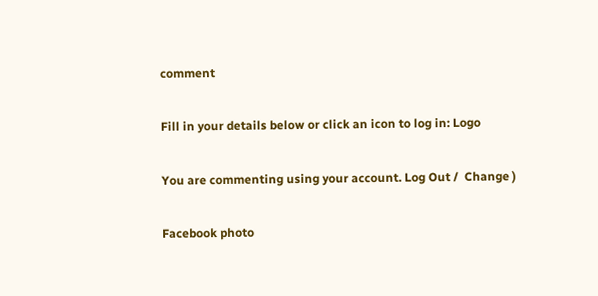comment

Fill in your details below or click an icon to log in: Logo

You are commenting using your account. Log Out /  Change )

Facebook photo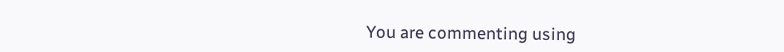You are commenting using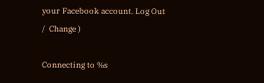your Facebook account. Log Out /  Change )

Connecting to %s